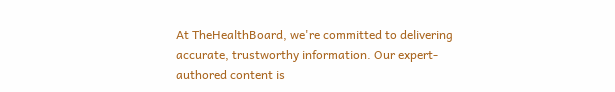At TheHealthBoard, we're committed to delivering accurate, trustworthy information. Our expert-authored content is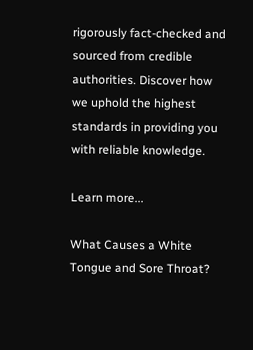rigorously fact-checked and sourced from credible authorities. Discover how we uphold the highest standards in providing you with reliable knowledge.

Learn more...

What Causes a White Tongue and Sore Throat?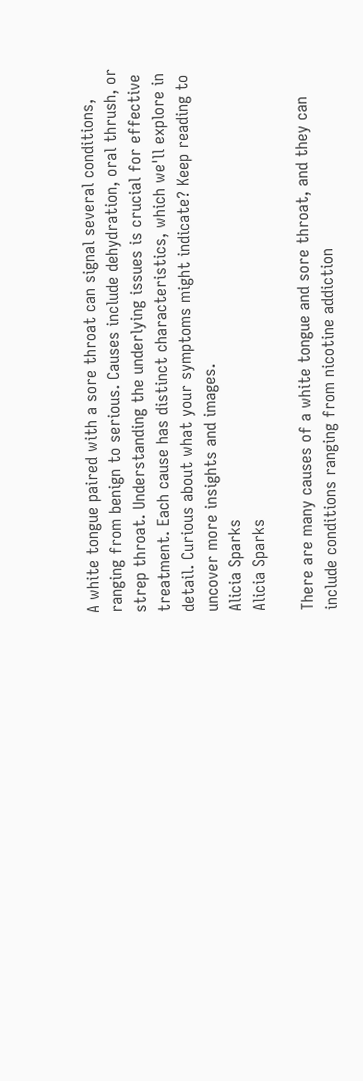A white tongue paired with a sore throat can signal several conditions, ranging from benign to serious. Causes include dehydration, oral thrush, or strep throat. Understanding the underlying issues is crucial for effective treatment. Each cause has distinct characteristics, which we'll explore in detail. Curious about what your symptoms might indicate? Keep reading to uncover more insights and images.
Alicia Sparks
Alicia Sparks

There are many causes of a white tongue and sore throat, and they can include conditions ranging from nicotine addiction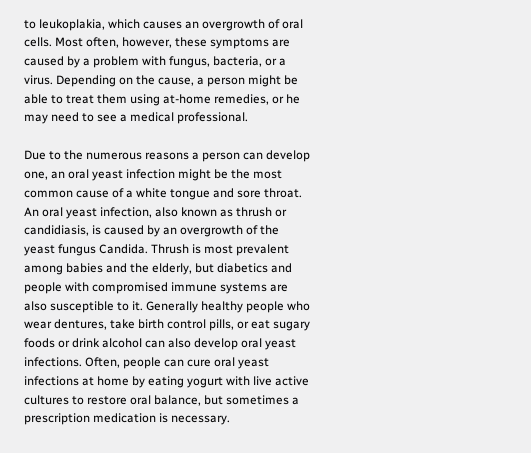to leukoplakia, which causes an overgrowth of oral cells. Most often, however, these symptoms are caused by a problem with fungus, bacteria, or a virus. Depending on the cause, a person might be able to treat them using at-home remedies, or he may need to see a medical professional.

Due to the numerous reasons a person can develop one, an oral yeast infection might be the most common cause of a white tongue and sore throat. An oral yeast infection, also known as thrush or candidiasis, is caused by an overgrowth of the yeast fungus Candida. Thrush is most prevalent among babies and the elderly, but diabetics and people with compromised immune systems are also susceptible to it. Generally healthy people who wear dentures, take birth control pills, or eat sugary foods or drink alcohol can also develop oral yeast infections. Often, people can cure oral yeast infections at home by eating yogurt with live active cultures to restore oral balance, but sometimes a prescription medication is necessary.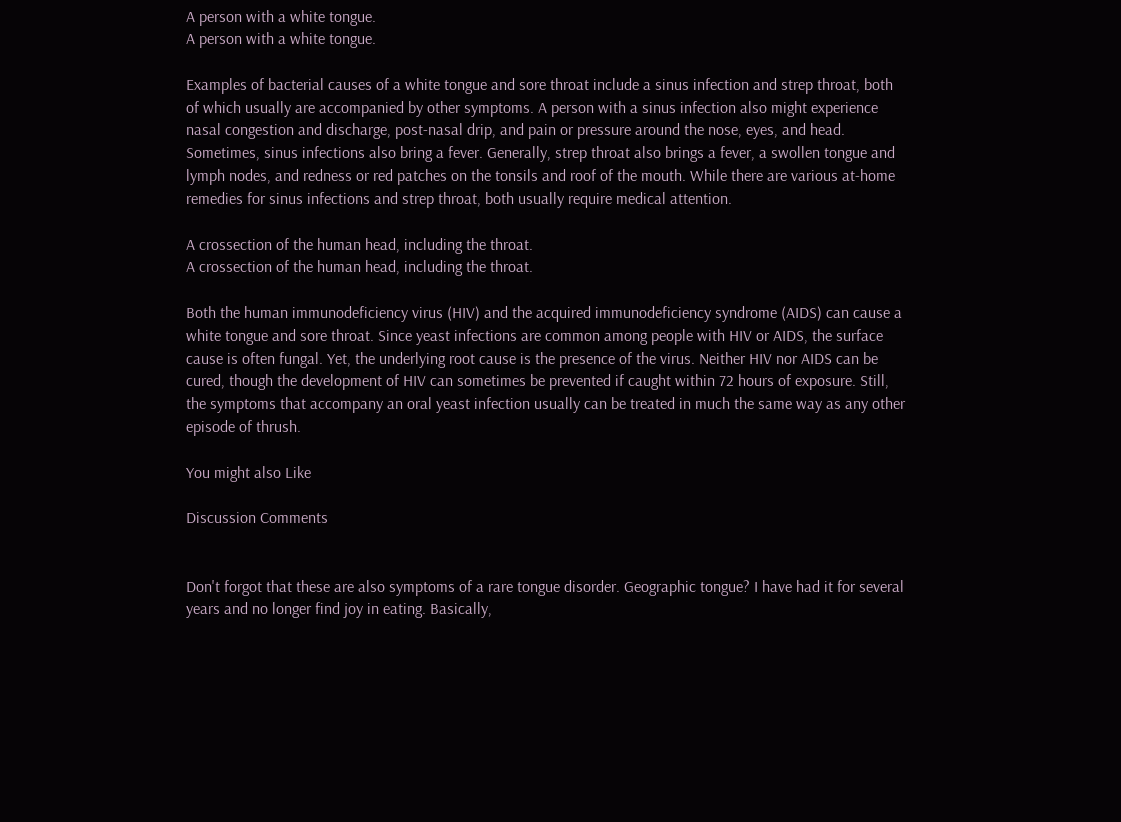A person with a white tongue.
A person with a white tongue.

Examples of bacterial causes of a white tongue and sore throat include a sinus infection and strep throat, both of which usually are accompanied by other symptoms. A person with a sinus infection also might experience nasal congestion and discharge, post-nasal drip, and pain or pressure around the nose, eyes, and head. Sometimes, sinus infections also bring a fever. Generally, strep throat also brings a fever, a swollen tongue and lymph nodes, and redness or red patches on the tonsils and roof of the mouth. While there are various at-home remedies for sinus infections and strep throat, both usually require medical attention.

A crossection of the human head, including the throat.
A crossection of the human head, including the throat.

Both the human immunodeficiency virus (HIV) and the acquired immunodeficiency syndrome (AIDS) can cause a white tongue and sore throat. Since yeast infections are common among people with HIV or AIDS, the surface cause is often fungal. Yet, the underlying root cause is the presence of the virus. Neither HIV nor AIDS can be cured, though the development of HIV can sometimes be prevented if caught within 72 hours of exposure. Still, the symptoms that accompany an oral yeast infection usually can be treated in much the same way as any other episode of thrush.

You might also Like

Discussion Comments


Don't forgot that these are also symptoms of a rare tongue disorder. Geographic tongue? I have had it for several years and no longer find joy in eating. Basically,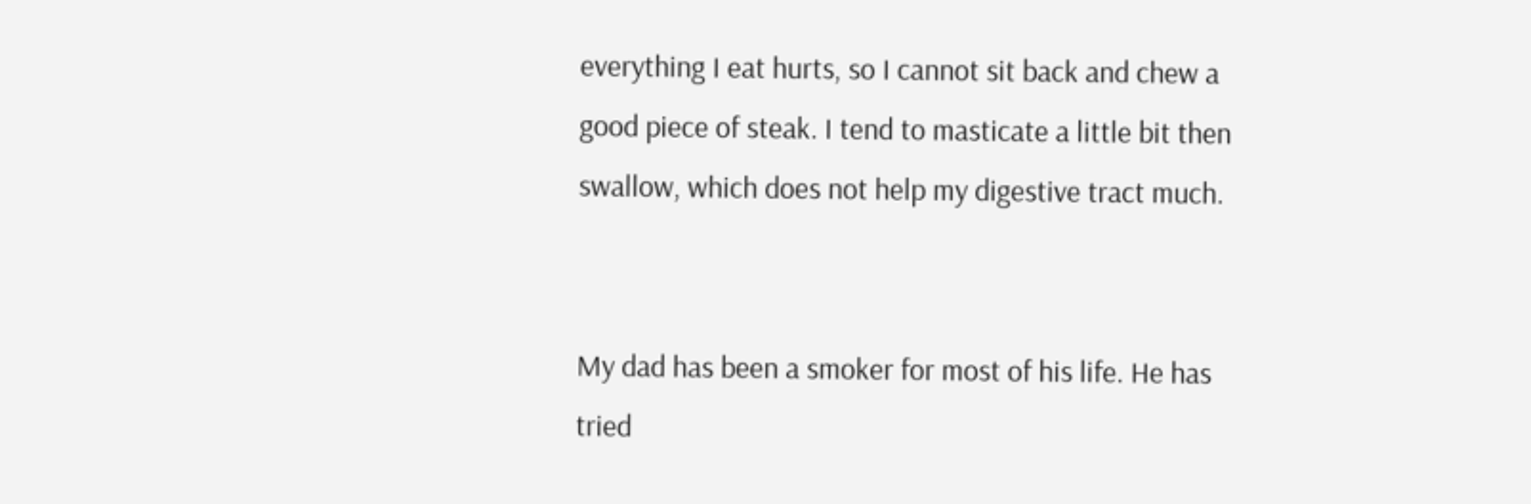everything I eat hurts, so I cannot sit back and chew a good piece of steak. I tend to masticate a little bit then swallow, which does not help my digestive tract much.


My dad has been a smoker for most of his life. He has tried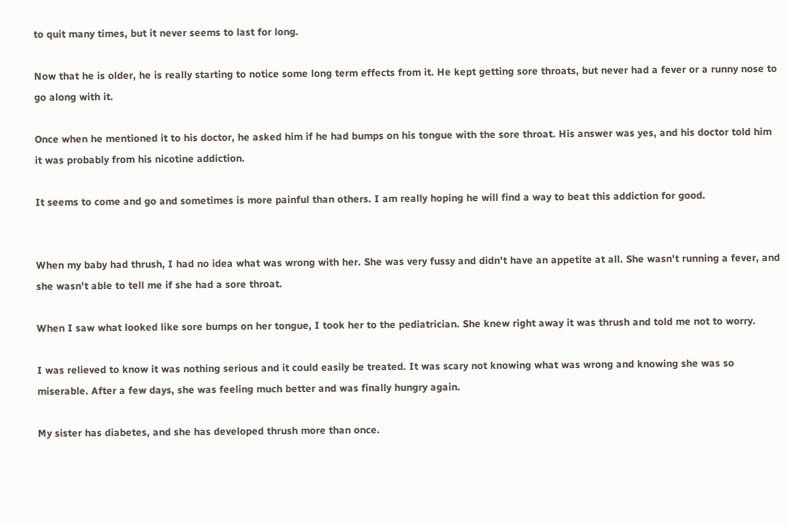to quit many times, but it never seems to last for long.

Now that he is older, he is really starting to notice some long term effects from it. He kept getting sore throats, but never had a fever or a runny nose to go along with it.

Once when he mentioned it to his doctor, he asked him if he had bumps on his tongue with the sore throat. His answer was yes, and his doctor told him it was probably from his nicotine addiction.

It seems to come and go and sometimes is more painful than others. I am really hoping he will find a way to beat this addiction for good.


When my baby had thrush, I had no idea what was wrong with her. She was very fussy and didn't have an appetite at all. She wasn't running a fever, and she wasn't able to tell me if she had a sore throat.

When I saw what looked like sore bumps on her tongue, I took her to the pediatrician. She knew right away it was thrush and told me not to worry.

I was relieved to know it was nothing serious and it could easily be treated. It was scary not knowing what was wrong and knowing she was so miserable. After a few days, she was feeling much better and was finally hungry again.

My sister has diabetes, and she has developed thrush more than once.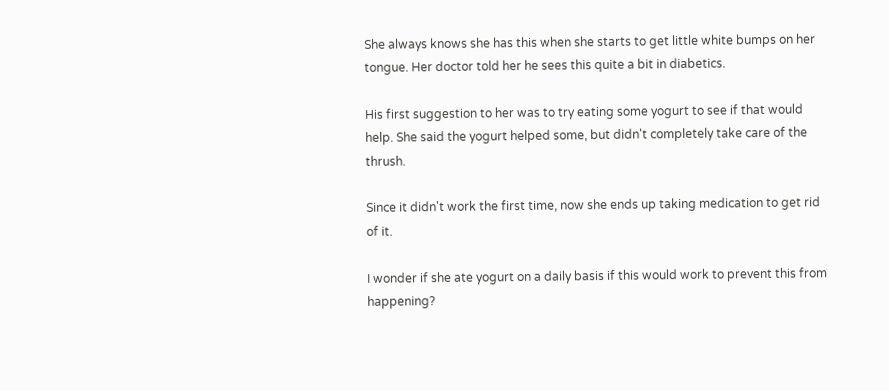She always knows she has this when she starts to get little white bumps on her tongue. Her doctor told her he sees this quite a bit in diabetics.

His first suggestion to her was to try eating some yogurt to see if that would help. She said the yogurt helped some, but didn't completely take care of the thrush.

Since it didn't work the first time, now she ends up taking medication to get rid of it.

I wonder if she ate yogurt on a daily basis if this would work to prevent this from happening?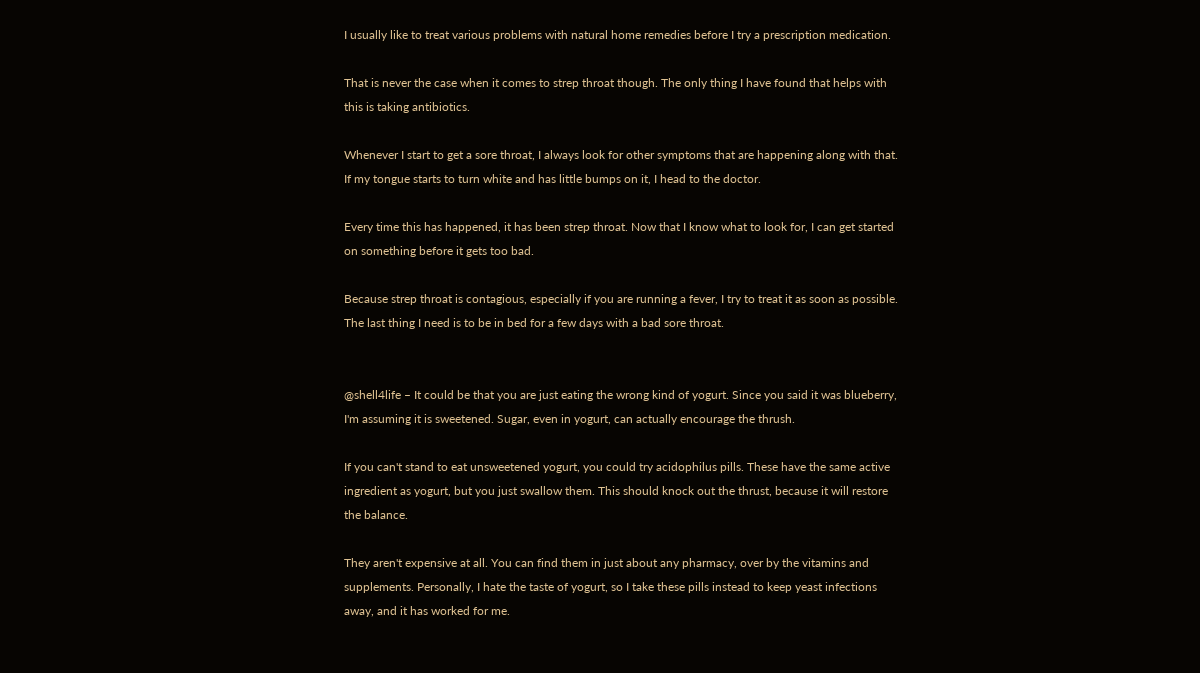I usually like to treat various problems with natural home remedies before I try a prescription medication.

That is never the case when it comes to strep throat though. The only thing I have found that helps with this is taking antibiotics.

Whenever I start to get a sore throat, I always look for other symptoms that are happening along with that. If my tongue starts to turn white and has little bumps on it, I head to the doctor.

Every time this has happened, it has been strep throat. Now that I know what to look for, I can get started on something before it gets too bad.

Because strep throat is contagious, especially if you are running a fever, I try to treat it as soon as possible. The last thing I need is to be in bed for a few days with a bad sore throat.


@shell4life – It could be that you are just eating the wrong kind of yogurt. Since you said it was blueberry, I'm assuming it is sweetened. Sugar, even in yogurt, can actually encourage the thrush.

If you can't stand to eat unsweetened yogurt, you could try acidophilus pills. These have the same active ingredient as yogurt, but you just swallow them. This should knock out the thrust, because it will restore the balance.

They aren't expensive at all. You can find them in just about any pharmacy, over by the vitamins and supplements. Personally, I hate the taste of yogurt, so I take these pills instead to keep yeast infections away, and it has worked for me.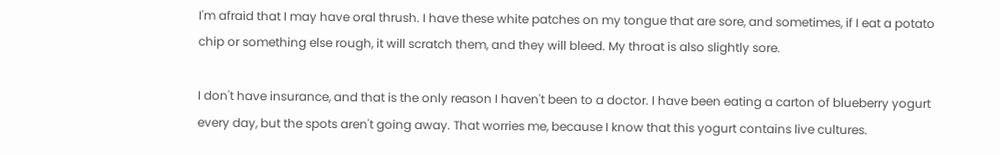I'm afraid that I may have oral thrush. I have these white patches on my tongue that are sore, and sometimes, if I eat a potato chip or something else rough, it will scratch them, and they will bleed. My throat is also slightly sore.

I don't have insurance, and that is the only reason I haven't been to a doctor. I have been eating a carton of blueberry yogurt every day, but the spots aren't going away. That worries me, because I know that this yogurt contains live cultures.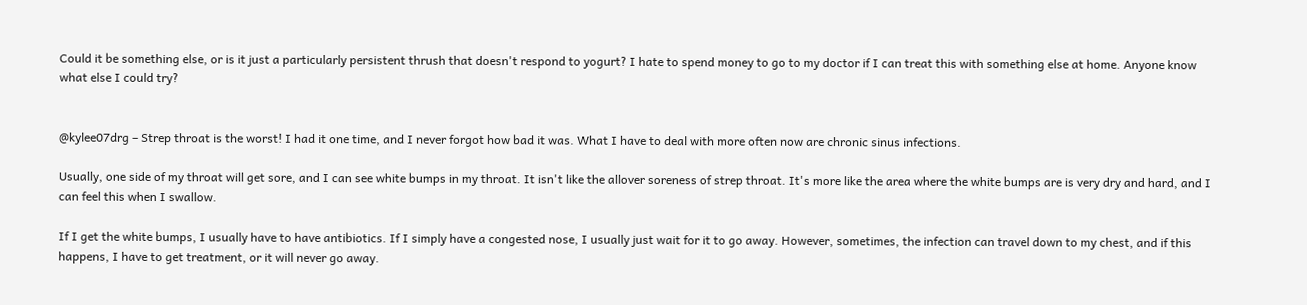Could it be something else, or is it just a particularly persistent thrush that doesn't respond to yogurt? I hate to spend money to go to my doctor if I can treat this with something else at home. Anyone know what else I could try?


@kylee07drg – Strep throat is the worst! I had it one time, and I never forgot how bad it was. What I have to deal with more often now are chronic sinus infections.

Usually, one side of my throat will get sore, and I can see white bumps in my throat. It isn't like the allover soreness of strep throat. It's more like the area where the white bumps are is very dry and hard, and I can feel this when I swallow.

If I get the white bumps, I usually have to have antibiotics. If I simply have a congested nose, I usually just wait for it to go away. However, sometimes, the infection can travel down to my chest, and if this happens, I have to get treatment, or it will never go away.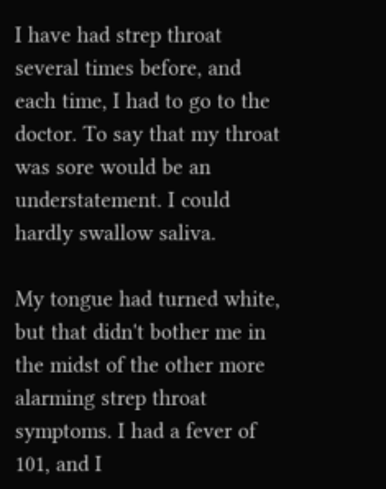I have had strep throat several times before, and each time, I had to go to the doctor. To say that my throat was sore would be an understatement. I could hardly swallow saliva.

My tongue had turned white, but that didn't bother me in the midst of the other more alarming strep throat symptoms. I had a fever of 101, and I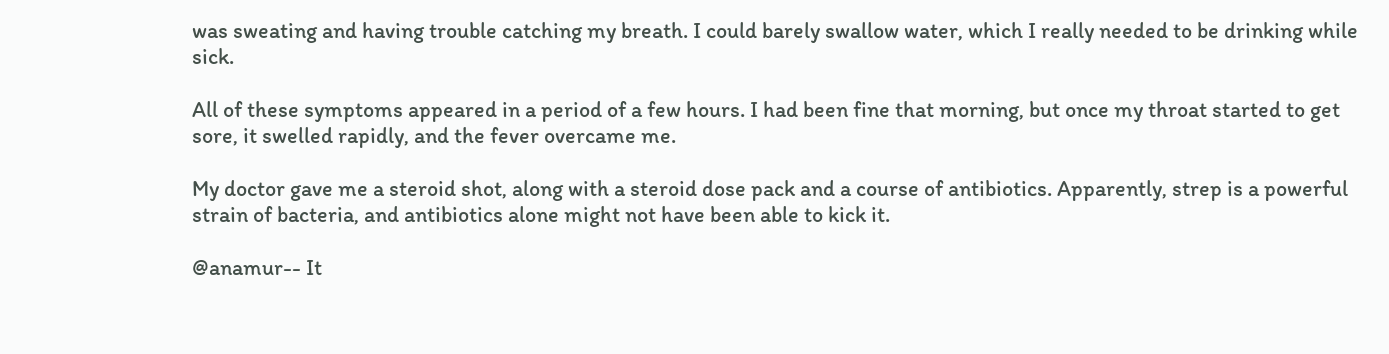was sweating and having trouble catching my breath. I could barely swallow water, which I really needed to be drinking while sick.

All of these symptoms appeared in a period of a few hours. I had been fine that morning, but once my throat started to get sore, it swelled rapidly, and the fever overcame me.

My doctor gave me a steroid shot, along with a steroid dose pack and a course of antibiotics. Apparently, strep is a powerful strain of bacteria, and antibiotics alone might not have been able to kick it.

@anamur-- It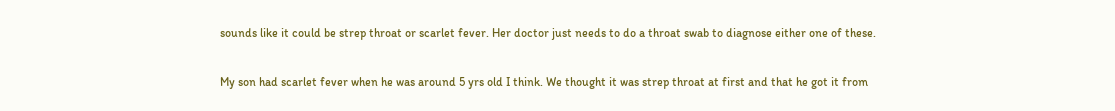sounds like it could be strep throat or scarlet fever. Her doctor just needs to do a throat swab to diagnose either one of these.

My son had scarlet fever when he was around 5 yrs old I think. We thought it was strep throat at first and that he got it from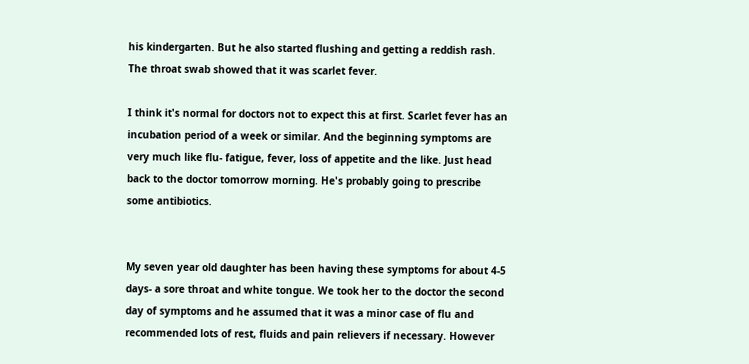his kindergarten. But he also started flushing and getting a reddish rash. The throat swab showed that it was scarlet fever.

I think it's normal for doctors not to expect this at first. Scarlet fever has an incubation period of a week or similar. And the beginning symptoms are very much like flu- fatigue, fever, loss of appetite and the like. Just head back to the doctor tomorrow morning. He's probably going to prescribe some antibiotics.


My seven year old daughter has been having these symptoms for about 4-5 days- a sore throat and white tongue. We took her to the doctor the second day of symptoms and he assumed that it was a minor case of flu and recommended lots of rest, fluids and pain relievers if necessary. However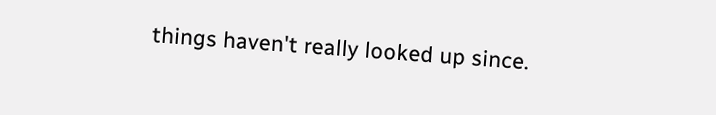things haven't really looked up since.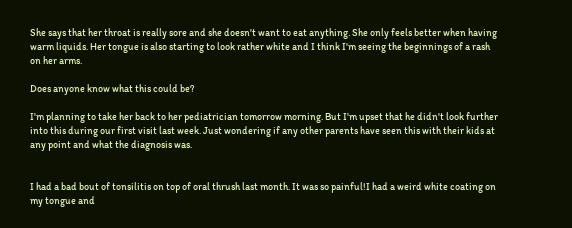She says that her throat is really sore and she doesn't want to eat anything. She only feels better when having warm liquids. Her tongue is also starting to look rather white and I think I'm seeing the beginnings of a rash on her arms.

Does anyone know what this could be?

I'm planning to take her back to her pediatrician tomorrow morning. But I'm upset that he didn't look further into this during our first visit last week. Just wondering if any other parents have seen this with their kids at any point and what the diagnosis was.


I had a bad bout of tonsilitis on top of oral thrush last month. It was so painful!I had a weird white coating on my tongue and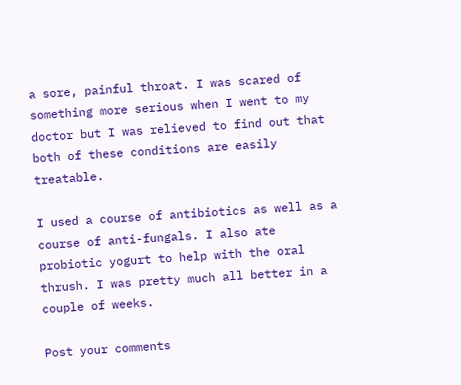a sore, painful throat. I was scared of something more serious when I went to my doctor but I was relieved to find out that both of these conditions are easily treatable.

I used a course of antibiotics as well as a course of anti-fungals. I also ate probiotic yogurt to help with the oral thrush. I was pretty much all better in a couple of weeks.

Post your comments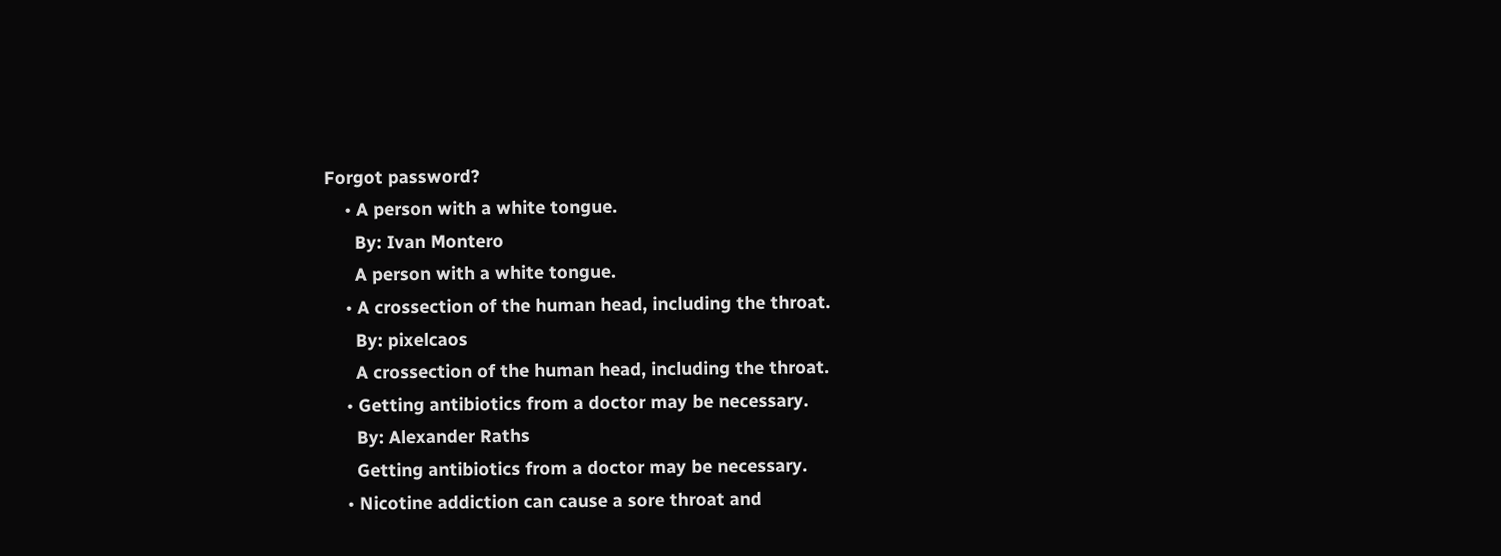Forgot password?
    • A person with a white tongue.
      By: Ivan Montero
      A person with a white tongue.
    • A crossection of the human head, including the throat.
      By: pixelcaos
      A crossection of the human head, including the throat.
    • Getting antibiotics from a doctor may be necessary.
      By: Alexander Raths
      Getting antibiotics from a doctor may be necessary.
    • Nicotine addiction can cause a sore throat and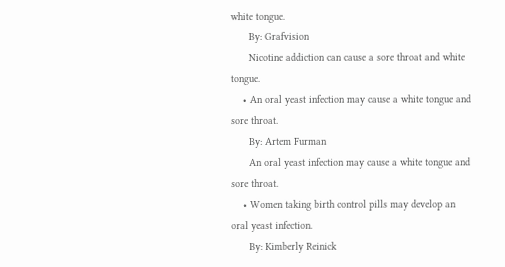white tongue.
      By: Grafvision
      Nicotine addiction can cause a sore throat and white tongue.
    • An oral yeast infection may cause a white tongue and sore throat.
      By: Artem Furman
      An oral yeast infection may cause a white tongue and sore throat.
    • Women taking birth control pills may develop an oral yeast infection.
      By: Kimberly Reinick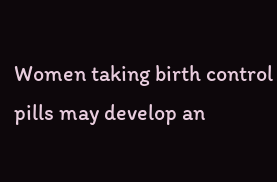Women taking birth control pills may develop an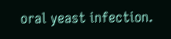oral yeast infection.